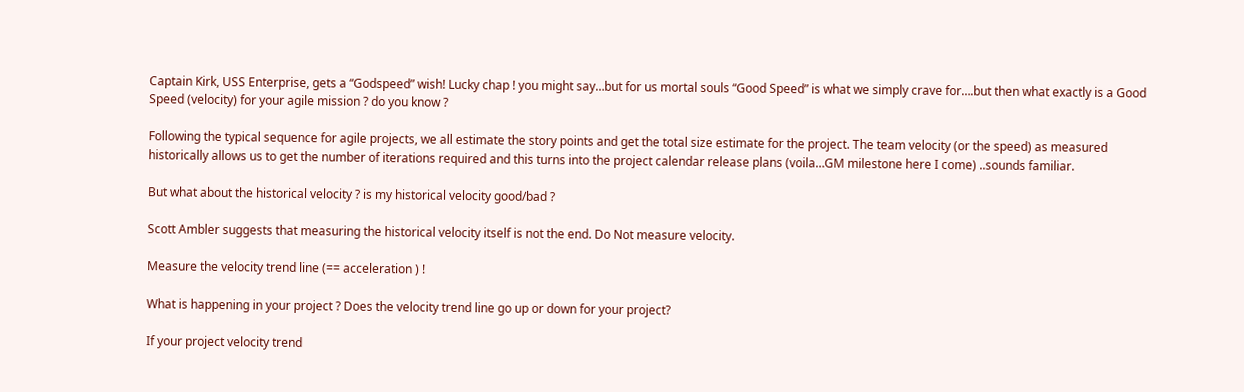Captain Kirk, USS Enterprise, gets a “Godspeed” wish! Lucky chap ! you might say…but for us mortal souls “Good Speed” is what we simply crave for….but then what exactly is a Good Speed (velocity) for your agile mission ? do you know ?

Following the typical sequence for agile projects, we all estimate the story points and get the total size estimate for the project. The team velocity (or the speed) as measured historically allows us to get the number of iterations required and this turns into the project calendar release plans (voila…GM milestone here I come) ..sounds familiar.

But what about the historical velocity ? is my historical velocity good/bad ?

Scott Ambler suggests that measuring the historical velocity itself is not the end. Do Not measure velocity.

Measure the velocity trend line (== acceleration ) !

What is happening in your project ? Does the velocity trend line go up or down for your project?

If your project velocity trend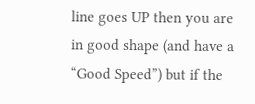line goes UP then you are in good shape (and have a “Good Speed”) but if the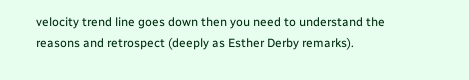velocity trend line goes down then you need to understand the reasons and retrospect (deeply as Esther Derby remarks).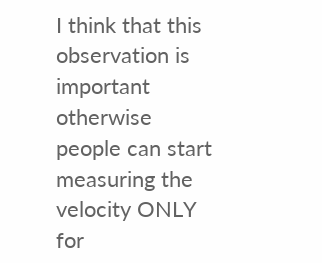I think that this observation is important otherwise people can start measuring the velocity ONLY for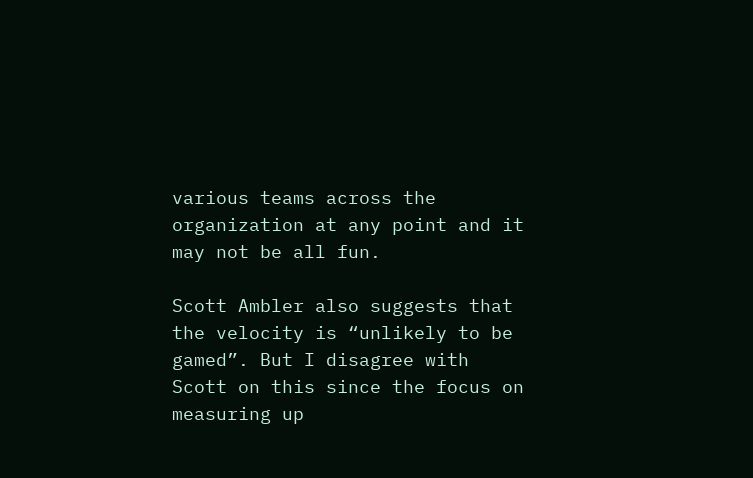various teams across the organization at any point and it may not be all fun.

Scott Ambler also suggests that the velocity is “unlikely to be gamed”. But I disagree with Scott on this since the focus on measuring up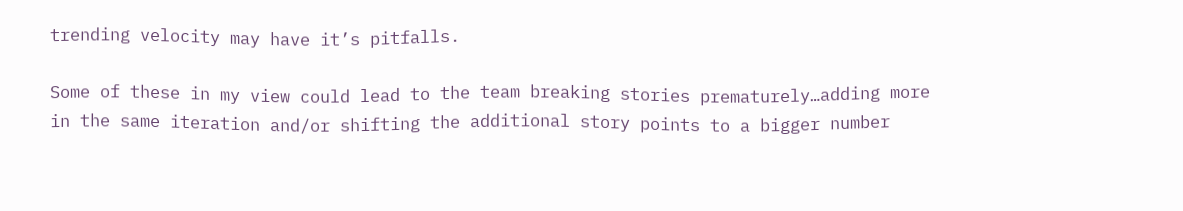trending velocity may have it’s pitfalls.

Some of these in my view could lead to the team breaking stories prematurely…adding more in the same iteration and/or shifting the additional story points to a bigger number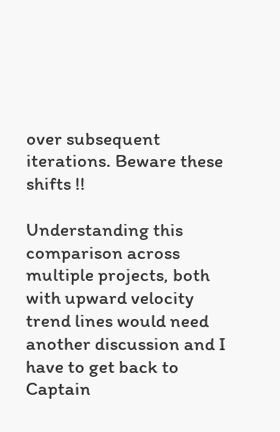over subsequent iterations. Beware these shifts !!

Understanding this comparison across multiple projects, both with upward velocity trend lines would need another discussion and I have to get back to Captain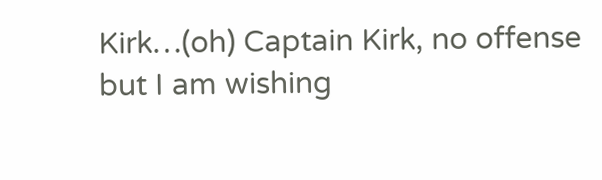Kirk…(oh) Captain Kirk, no offense but I am wishing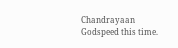Chandrayaan Godspeed this time.